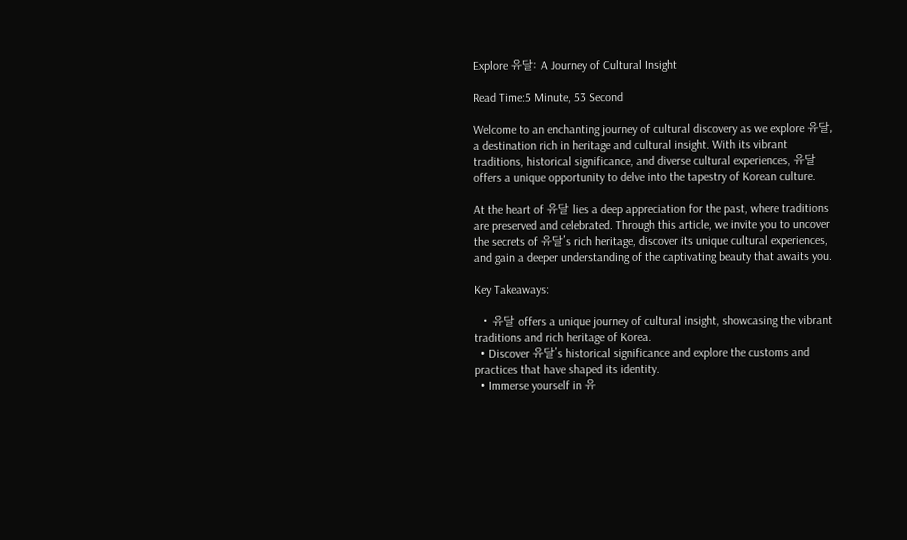Explore 유달: A Journey of Cultural Insight

Read Time:5 Minute, 53 Second

Welcome to an enchanting journey of cultural discovery as we explore 유달, a destination rich in heritage and cultural insight. With its vibrant traditions, historical significance, and diverse cultural experiences, 유달 offers a unique opportunity to delve into the tapestry of Korean culture.

At the heart of 유달 lies a deep appreciation for the past, where traditions are preserved and celebrated. Through this article, we invite you to uncover the secrets of 유달’s rich heritage, discover its unique cultural experiences, and gain a deeper understanding of the captivating beauty that awaits you.

Key Takeaways:

  • 유달 offers a unique journey of cultural insight, showcasing the vibrant traditions and rich heritage of Korea.
  • Discover 유달’s historical significance and explore the customs and practices that have shaped its identity.
  • Immerse yourself in 유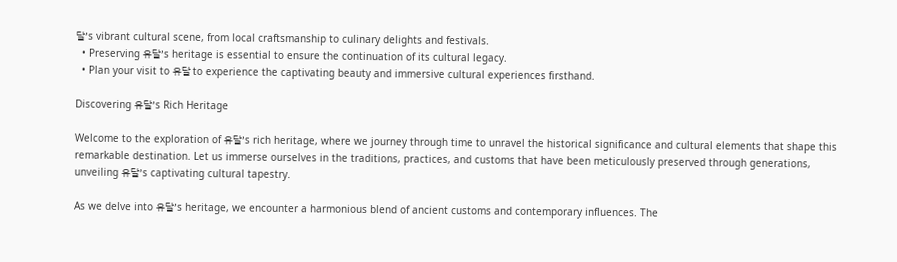달’s vibrant cultural scene, from local craftsmanship to culinary delights and festivals.
  • Preserving 유달’s heritage is essential to ensure the continuation of its cultural legacy.
  • Plan your visit to 유달 to experience the captivating beauty and immersive cultural experiences firsthand.

Discovering 유달’s Rich Heritage

Welcome to the exploration of 유달’s rich heritage, where we journey through time to unravel the historical significance and cultural elements that shape this remarkable destination. Let us immerse ourselves in the traditions, practices, and customs that have been meticulously preserved through generations, unveiling 유달’s captivating cultural tapestry.

As we delve into 유달’s heritage, we encounter a harmonious blend of ancient customs and contemporary influences. The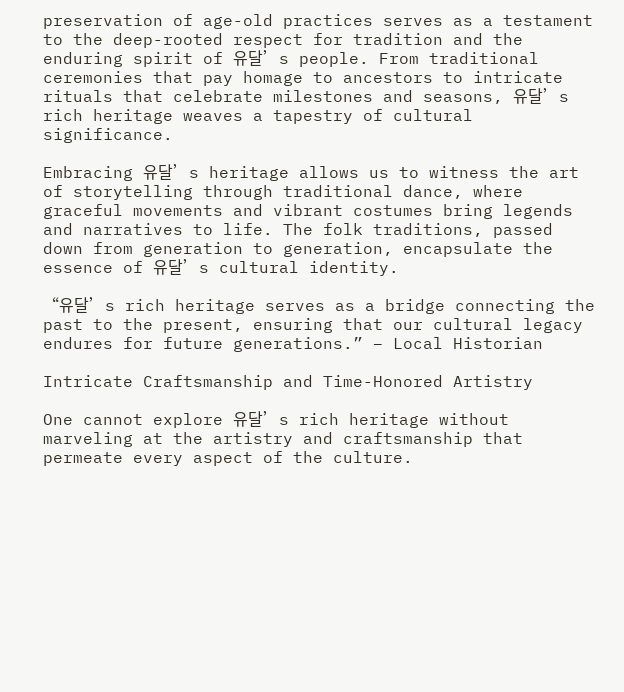preservation of age-old practices serves as a testament to the deep-rooted respect for tradition and the enduring spirit of 유달’s people. From traditional ceremonies that pay homage to ancestors to intricate rituals that celebrate milestones and seasons, 유달’s rich heritage weaves a tapestry of cultural significance.

Embracing 유달’s heritage allows us to witness the art of storytelling through traditional dance, where graceful movements and vibrant costumes bring legends and narratives to life. The folk traditions, passed down from generation to generation, encapsulate the essence of 유달’s cultural identity.

“유달’s rich heritage serves as a bridge connecting the past to the present, ensuring that our cultural legacy endures for future generations.” – Local Historian

Intricate Craftsmanship and Time-Honored Artistry

One cannot explore 유달’s rich heritage without marveling at the artistry and craftsmanship that permeate every aspect of the culture.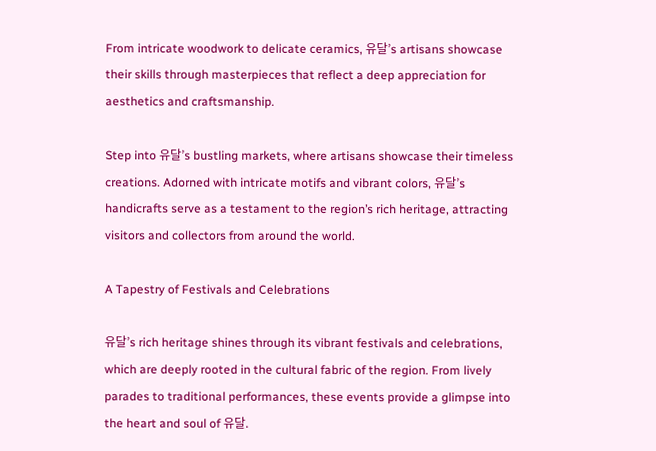From intricate woodwork to delicate ceramics, 유달’s artisans showcase their skills through masterpieces that reflect a deep appreciation for aesthetics and craftsmanship.

Step into 유달’s bustling markets, where artisans showcase their timeless creations. Adorned with intricate motifs and vibrant colors, 유달’s handicrafts serve as a testament to the region’s rich heritage, attracting visitors and collectors from around the world.

A Tapestry of Festivals and Celebrations

유달’s rich heritage shines through its vibrant festivals and celebrations, which are deeply rooted in the cultural fabric of the region. From lively parades to traditional performances, these events provide a glimpse into the heart and soul of 유달.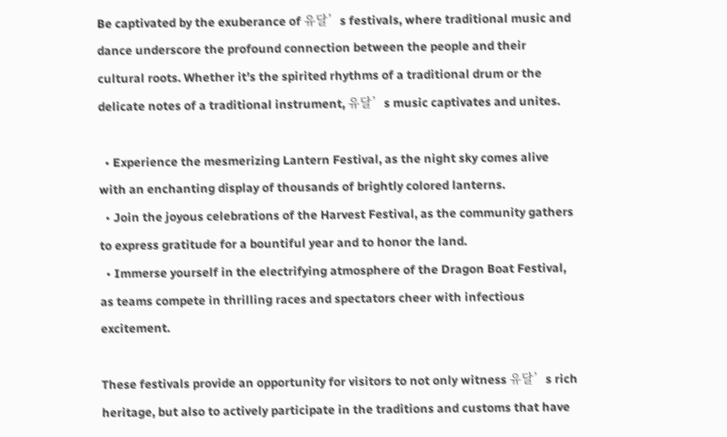Be captivated by the exuberance of 유달’s festivals, where traditional music and dance underscore the profound connection between the people and their cultural roots. Whether it’s the spirited rhythms of a traditional drum or the delicate notes of a traditional instrument, 유달’s music captivates and unites.

  • Experience the mesmerizing Lantern Festival, as the night sky comes alive with an enchanting display of thousands of brightly colored lanterns.
  • Join the joyous celebrations of the Harvest Festival, as the community gathers to express gratitude for a bountiful year and to honor the land.
  • Immerse yourself in the electrifying atmosphere of the Dragon Boat Festival, as teams compete in thrilling races and spectators cheer with infectious excitement.

These festivals provide an opportunity for visitors to not only witness 유달’s rich heritage, but also to actively participate in the traditions and customs that have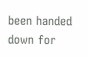been handed down for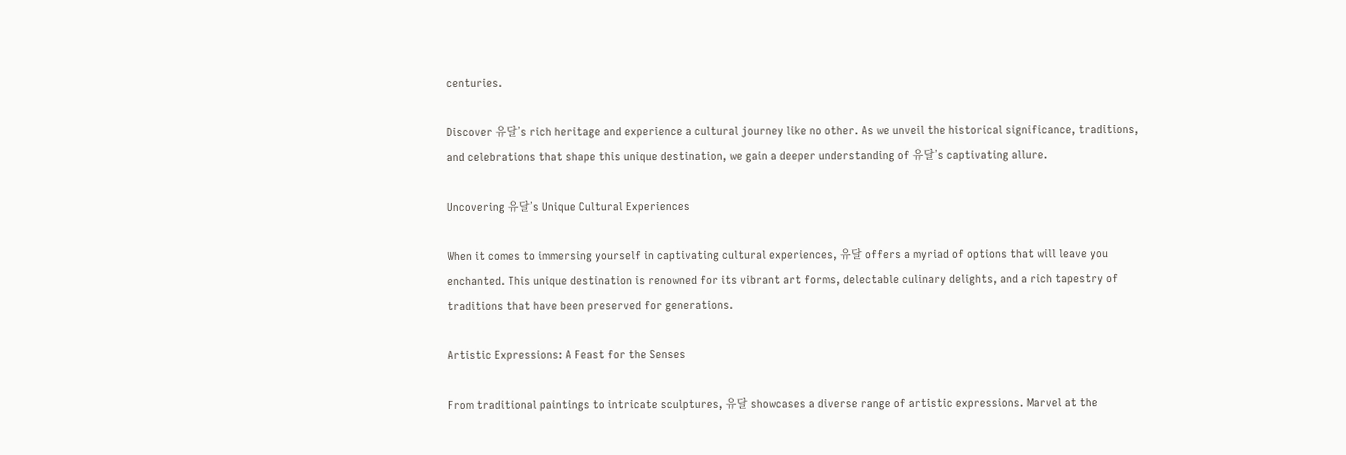centuries.

Discover 유달’s rich heritage and experience a cultural journey like no other. As we unveil the historical significance, traditions, and celebrations that shape this unique destination, we gain a deeper understanding of 유달’s captivating allure.

Uncovering 유달’s Unique Cultural Experiences

When it comes to immersing yourself in captivating cultural experiences, 유달 offers a myriad of options that will leave you enchanted. This unique destination is renowned for its vibrant art forms, delectable culinary delights, and a rich tapestry of traditions that have been preserved for generations.

Artistic Expressions: A Feast for the Senses

From traditional paintings to intricate sculptures, 유달 showcases a diverse range of artistic expressions. Marvel at the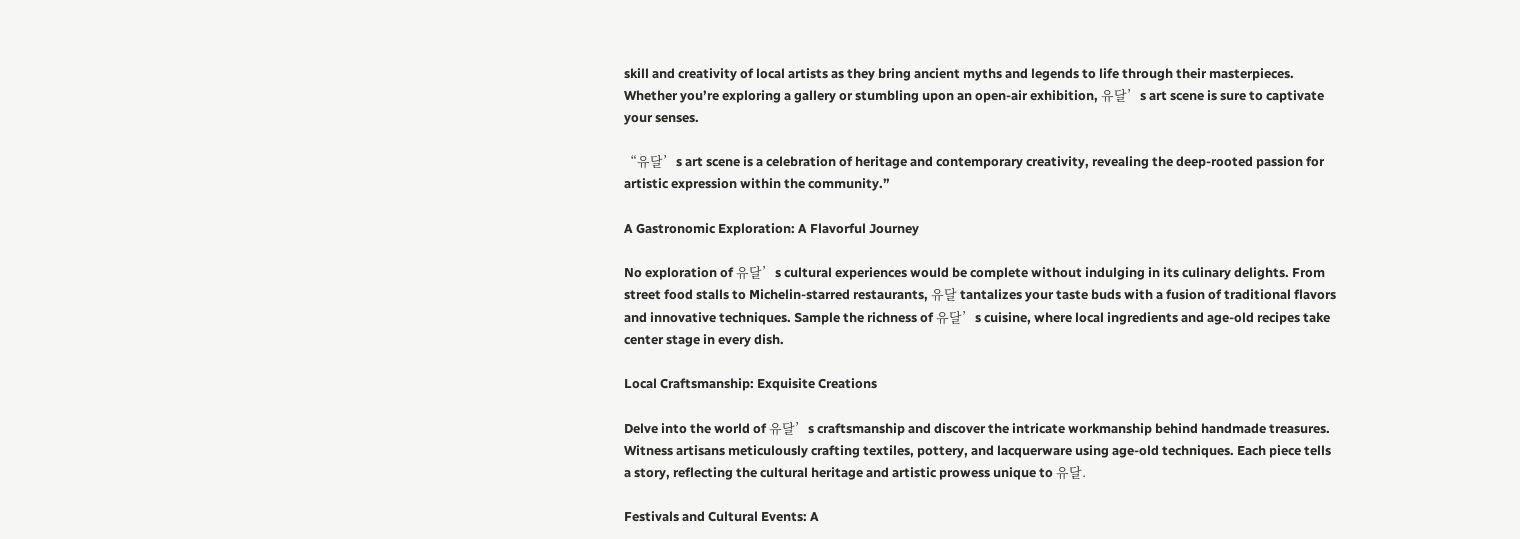skill and creativity of local artists as they bring ancient myths and legends to life through their masterpieces. Whether you’re exploring a gallery or stumbling upon an open-air exhibition, 유달’s art scene is sure to captivate your senses.

“유달’s art scene is a celebration of heritage and contemporary creativity, revealing the deep-rooted passion for artistic expression within the community.”

A Gastronomic Exploration: A Flavorful Journey

No exploration of 유달’s cultural experiences would be complete without indulging in its culinary delights. From street food stalls to Michelin-starred restaurants, 유달 tantalizes your taste buds with a fusion of traditional flavors and innovative techniques. Sample the richness of 유달’s cuisine, where local ingredients and age-old recipes take center stage in every dish.

Local Craftsmanship: Exquisite Creations

Delve into the world of 유달’s craftsmanship and discover the intricate workmanship behind handmade treasures. Witness artisans meticulously crafting textiles, pottery, and lacquerware using age-old techniques. Each piece tells a story, reflecting the cultural heritage and artistic prowess unique to 유달.

Festivals and Cultural Events: A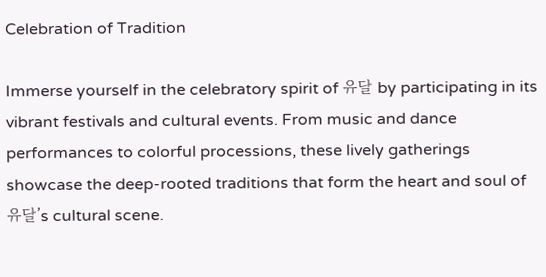Celebration of Tradition

Immerse yourself in the celebratory spirit of 유달 by participating in its vibrant festivals and cultural events. From music and dance performances to colorful processions, these lively gatherings showcase the deep-rooted traditions that form the heart and soul of 유달’s cultural scene.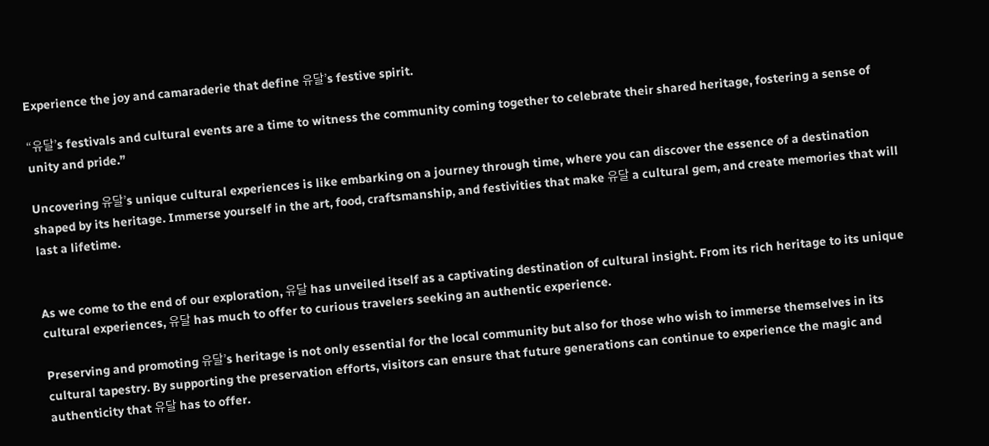Experience the joy and camaraderie that define 유달’s festive spirit.

“유달’s festivals and cultural events are a time to witness the community coming together to celebrate their shared heritage, fostering a sense of unity and pride.”

Uncovering 유달’s unique cultural experiences is like embarking on a journey through time, where you can discover the essence of a destination shaped by its heritage. Immerse yourself in the art, food, craftsmanship, and festivities that make 유달 a cultural gem, and create memories that will last a lifetime.


As we come to the end of our exploration, 유달 has unveiled itself as a captivating destination of cultural insight. From its rich heritage to its unique cultural experiences, 유달 has much to offer to curious travelers seeking an authentic experience.

Preserving and promoting 유달’s heritage is not only essential for the local community but also for those who wish to immerse themselves in its cultural tapestry. By supporting the preservation efforts, visitors can ensure that future generations can continue to experience the magic and authenticity that 유달 has to offer.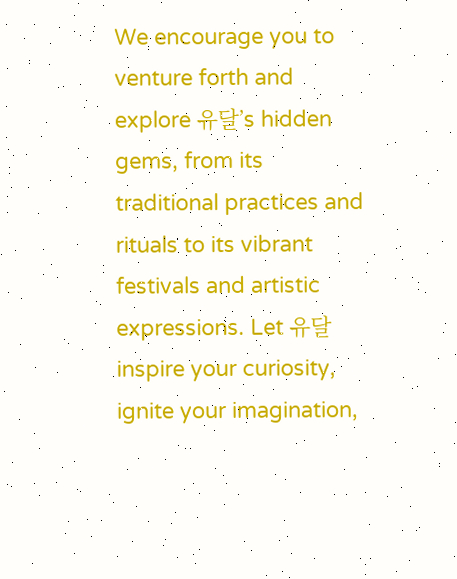We encourage you to venture forth and explore 유달’s hidden gems, from its traditional practices and rituals to its vibrant festivals and artistic expressions. Let 유달 inspire your curiosity, ignite your imagination,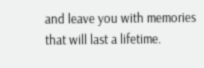and leave you with memories that will last a lifetime.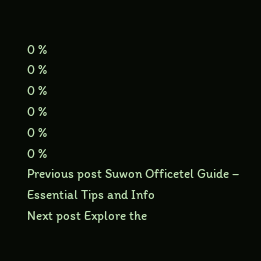0 %
0 %
0 %
0 %
0 %
0 %
Previous post Suwon Officetel Guide – Essential Tips and Info
Next post Explore the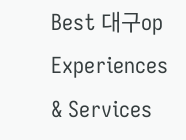Best 대구op Experiences & Services